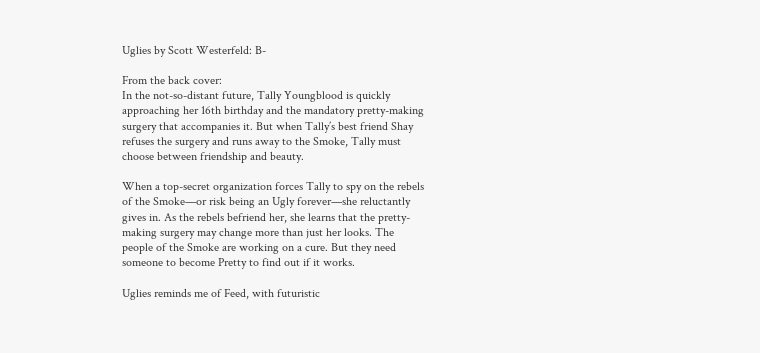Uglies by Scott Westerfeld: B-

From the back cover:
In the not-so-distant future, Tally Youngblood is quickly approaching her 16th birthday and the mandatory pretty-making surgery that accompanies it. But when Tally’s best friend Shay refuses the surgery and runs away to the Smoke, Tally must choose between friendship and beauty.

When a top-secret organization forces Tally to spy on the rebels of the Smoke—or risk being an Ugly forever—she reluctantly gives in. As the rebels befriend her, she learns that the pretty-making surgery may change more than just her looks. The people of the Smoke are working on a cure. But they need someone to become Pretty to find out if it works.

Uglies reminds me of Feed, with futuristic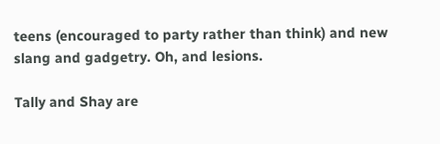teens (encouraged to party rather than think) and new slang and gadgetry. Oh, and lesions.

Tally and Shay are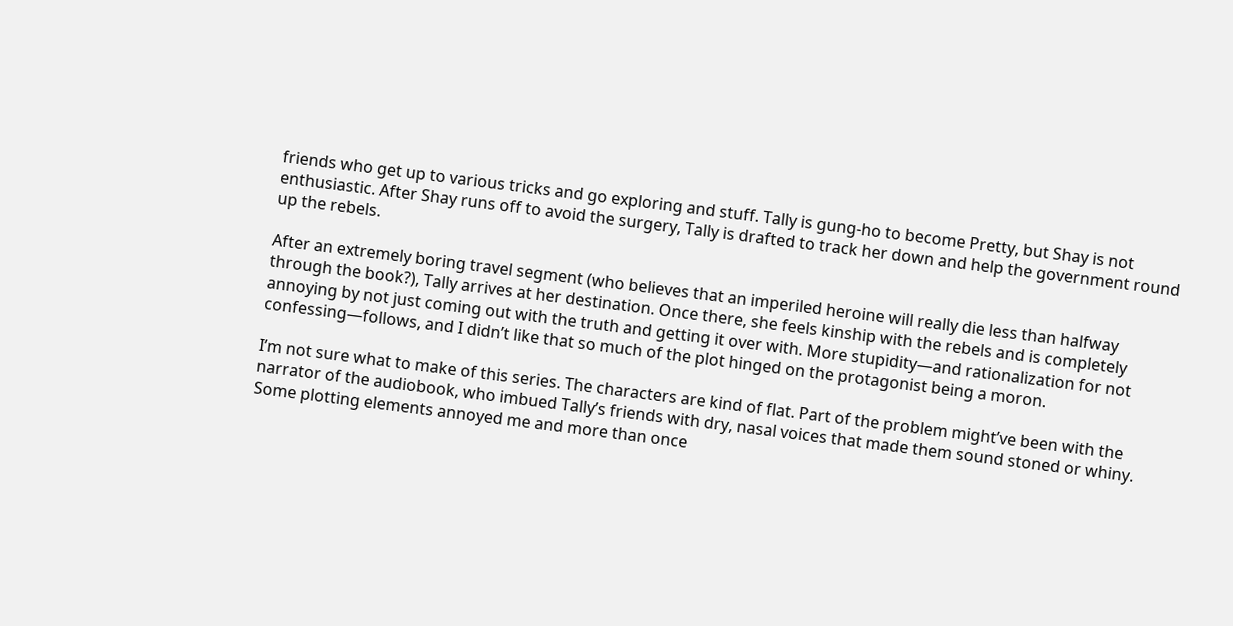friends who get up to various tricks and go exploring and stuff. Tally is gung-ho to become Pretty, but Shay is not enthusiastic. After Shay runs off to avoid the surgery, Tally is drafted to track her down and help the government round up the rebels.

After an extremely boring travel segment (who believes that an imperiled heroine will really die less than halfway through the book?), Tally arrives at her destination. Once there, she feels kinship with the rebels and is completely annoying by not just coming out with the truth and getting it over with. More stupidity—and rationalization for not confessing—follows, and I didn’t like that so much of the plot hinged on the protagonist being a moron.

I’m not sure what to make of this series. The characters are kind of flat. Part of the problem might’ve been with the narrator of the audiobook, who imbued Tally’s friends with dry, nasal voices that made them sound stoned or whiny. Some plotting elements annoyed me and more than once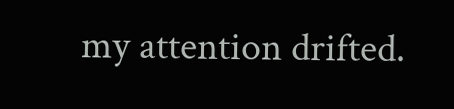my attention drifted.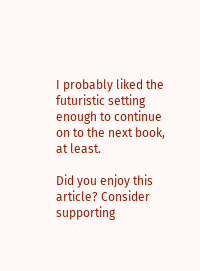I probably liked the futuristic setting enough to continue on to the next book, at least.

Did you enjoy this article? Consider supporting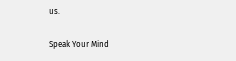us.

Speak Your Mind